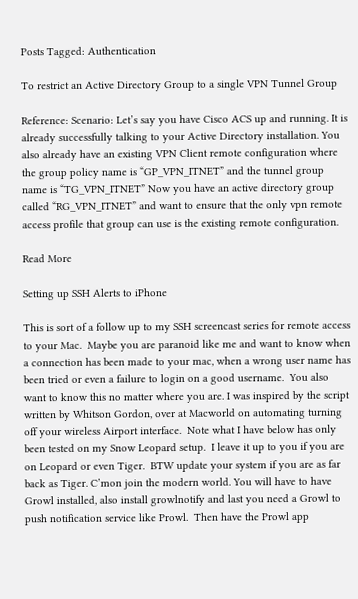Posts Tagged: Authentication

To restrict an Active Directory Group to a single VPN Tunnel Group

Reference: Scenario: Let’s say you have Cisco ACS up and running. It is already successfully talking to your Active Directory installation. You also already have an existing VPN Client remote configuration where the group policy name is “GP_VPN_ITNET” and the tunnel group name is “TG_VPN_ITNET” Now you have an active directory group called “RG_VPN_ITNET” and want to ensure that the only vpn remote access profile that group can use is the existing remote configuration.

Read More

Setting up SSH Alerts to iPhone

This is sort of a follow up to my SSH screencast series for remote access to your Mac.  Maybe you are paranoid like me and want to know when a connection has been made to your mac, when a wrong user name has been tried or even a failure to login on a good username.  You also want to know this no matter where you are. I was inspired by the script written by Whitson Gordon, over at Macworld on automating turning off your wireless Airport interface.  Note what I have below has only been tested on my Snow Leopard setup.  I leave it up to you if you are on Leopard or even Tiger.  BTW update your system if you are as far back as Tiger. C’mon join the modern world. You will have to have Growl installed, also install growlnotify and last you need a Growl to push notification service like Prowl.  Then have the Prowl app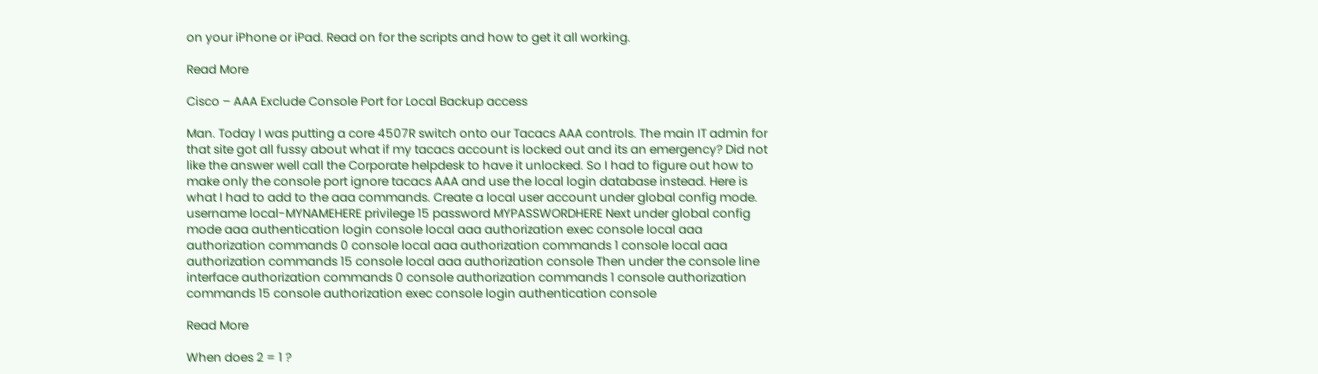on your iPhone or iPad. Read on for the scripts and how to get it all working.

Read More

Cisco – AAA Exclude Console Port for Local Backup access

Man. Today I was putting a core 4507R switch onto our Tacacs AAA controls. The main IT admin for that site got all fussy about what if my tacacs account is locked out and its an emergency? Did not like the answer well call the Corporate helpdesk to have it unlocked. So I had to figure out how to make only the console port ignore tacacs AAA and use the local login database instead. Here is what I had to add to the aaa commands. Create a local user account under global config mode. username local-MYNAMEHERE privilege 15 password MYPASSWORDHERE Next under global config mode aaa authentication login console local aaa authorization exec console local aaa authorization commands 0 console local aaa authorization commands 1 console local aaa authorization commands 15 console local aaa authorization console Then under the console line interface authorization commands 0 console authorization commands 1 console authorization commands 15 console authorization exec console login authentication console

Read More

When does 2 = 1 ?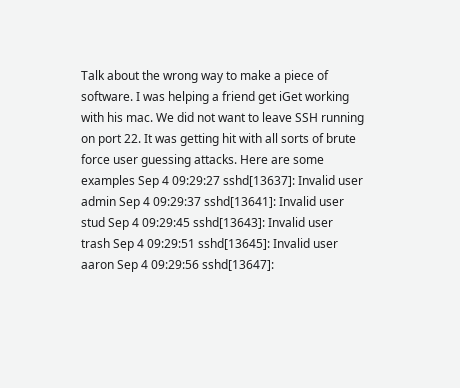Talk about the wrong way to make a piece of software. I was helping a friend get iGet working with his mac. We did not want to leave SSH running on port 22. It was getting hit with all sorts of brute force user guessing attacks. Here are some examples Sep 4 09:29:27 sshd[13637]: Invalid user admin Sep 4 09:29:37 sshd[13641]: Invalid user stud Sep 4 09:29:45 sshd[13643]: Invalid user trash Sep 4 09:29:51 sshd[13645]: Invalid user aaron Sep 4 09:29:56 sshd[13647]: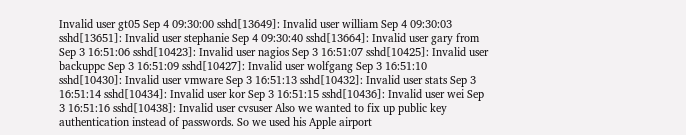Invalid user gt05 Sep 4 09:30:00 sshd[13649]: Invalid user william Sep 4 09:30:03 sshd[13651]: Invalid user stephanie Sep 4 09:30:40 sshd[13664]: Invalid user gary from Sep 3 16:51:06 sshd[10423]: Invalid user nagios Sep 3 16:51:07 sshd[10425]: Invalid user backuppc Sep 3 16:51:09 sshd[10427]: Invalid user wolfgang Sep 3 16:51:10 sshd[10430]: Invalid user vmware Sep 3 16:51:13 sshd[10432]: Invalid user stats Sep 3 16:51:14 sshd[10434]: Invalid user kor Sep 3 16:51:15 sshd[10436]: Invalid user wei Sep 3 16:51:16 sshd[10438]: Invalid user cvsuser Also we wanted to fix up public key authentication instead of passwords. So we used his Apple airport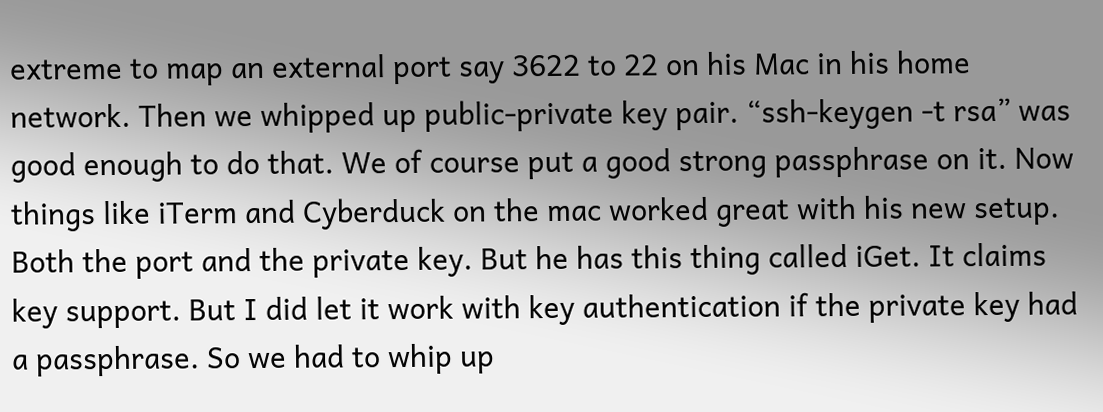extreme to map an external port say 3622 to 22 on his Mac in his home network. Then we whipped up public-private key pair. “ssh-keygen -t rsa” was good enough to do that. We of course put a good strong passphrase on it. Now things like iTerm and Cyberduck on the mac worked great with his new setup. Both the port and the private key. But he has this thing called iGet. It claims key support. But I did let it work with key authentication if the private key had a passphrase. So we had to whip up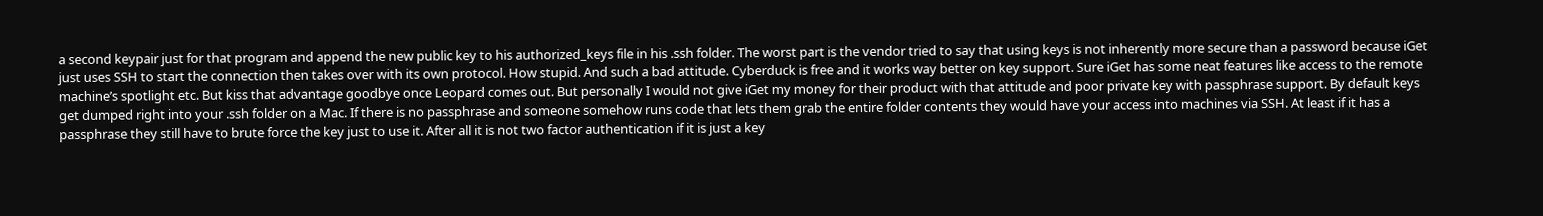a second keypair just for that program and append the new public key to his authorized_keys file in his .ssh folder. The worst part is the vendor tried to say that using keys is not inherently more secure than a password because iGet just uses SSH to start the connection then takes over with its own protocol. How stupid. And such a bad attitude. Cyberduck is free and it works way better on key support. Sure iGet has some neat features like access to the remote machine’s spotlight etc. But kiss that advantage goodbye once Leopard comes out. But personally I would not give iGet my money for their product with that attitude and poor private key with passphrase support. By default keys get dumped right into your .ssh folder on a Mac. If there is no passphrase and someone somehow runs code that lets them grab the entire folder contents they would have your access into machines via SSH. At least if it has a passphrase they still have to brute force the key just to use it. After all it is not two factor authentication if it is just a key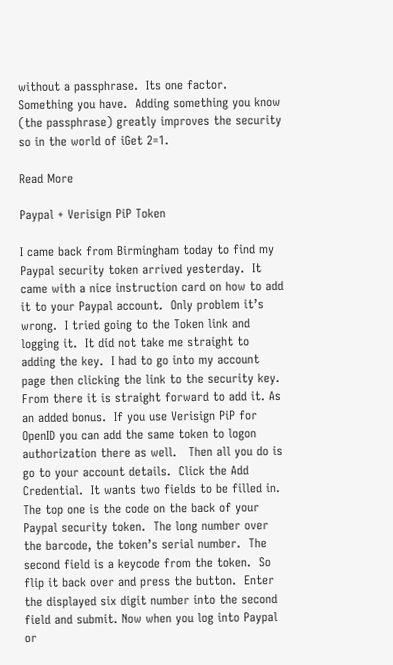without a passphrase.  Its one factor.  Something you have.  Adding something you know (the passphrase) greatly improves the security so in the world of iGet 2=1.

Read More

Paypal + Verisign PiP Token

I came back from Birmingham today to find my Paypal security token arrived yesterday.  It came with a nice instruction card on how to add it to your Paypal account.  Only problem it’s wrong.  I tried going to the Token link and logging it.  It did not take me straight to adding the key.  I had to go into my account page then clicking the link to the security key.  From there it is straight forward to add it. As an added bonus.  If you use Verisign PiP for OpenID you can add the same token to logon authorization there as well.   Then all you do is go to your account details.  Click the Add Credential.  It wants two fields to be filled in.  The top one is the code on the back of your Paypal security token.  The long number over the barcode, the token’s serial number.  The second field is a keycode from the token.  So flip it back over and press the button.  Enter the displayed six digit number into the second field and submit. Now when you log into Paypal or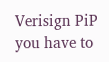Verisign PiP you have to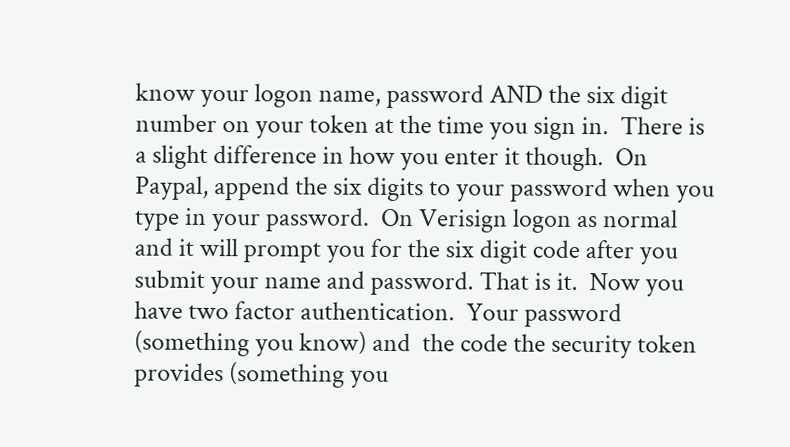know your logon name, password AND the six digit number on your token at the time you sign in.  There is a slight difference in how you enter it though.  On Paypal, append the six digits to your password when you type in your password.  On Verisign logon as normal and it will prompt you for the six digit code after you submit your name and password. That is it.  Now you have two factor authentication.  Your password (something you know) and  the code the security token provides (something you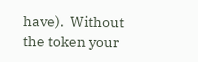have).  Without the token your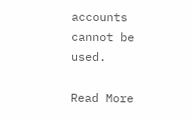accounts cannot be used.

Read More